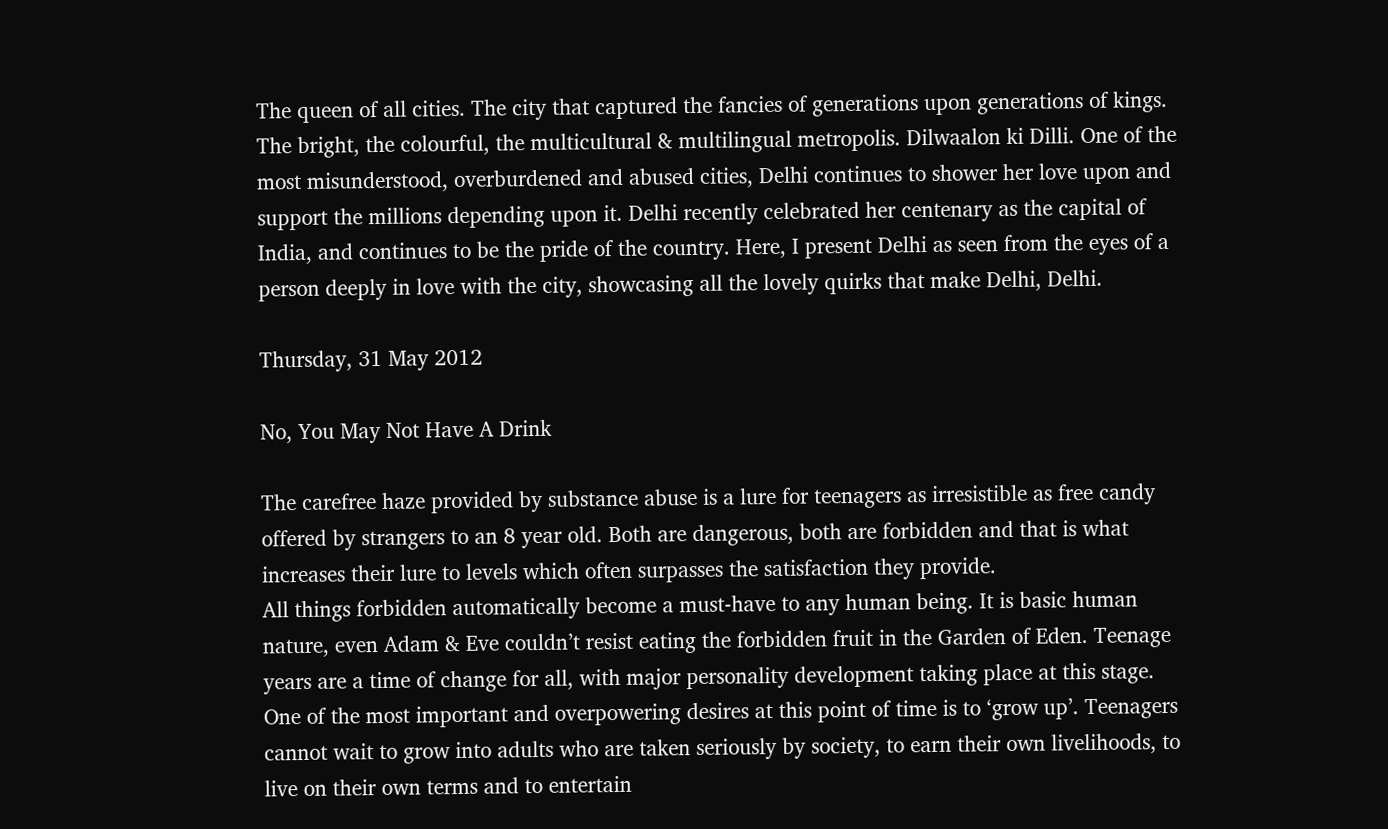The queen of all cities. The city that captured the fancies of generations upon generations of kings. The bright, the colourful, the multicultural & multilingual metropolis. Dilwaalon ki Dilli. One of the most misunderstood, overburdened and abused cities, Delhi continues to shower her love upon and support the millions depending upon it. Delhi recently celebrated her centenary as the capital of India, and continues to be the pride of the country. Here, I present Delhi as seen from the eyes of a person deeply in love with the city, showcasing all the lovely quirks that make Delhi, Delhi.

Thursday, 31 May 2012

No, You May Not Have A Drink

The carefree haze provided by substance abuse is a lure for teenagers as irresistible as free candy offered by strangers to an 8 year old. Both are dangerous, both are forbidden and that is what increases their lure to levels which often surpasses the satisfaction they provide.
All things forbidden automatically become a must-have to any human being. It is basic human nature, even Adam & Eve couldn’t resist eating the forbidden fruit in the Garden of Eden. Teenage years are a time of change for all, with major personality development taking place at this stage. One of the most important and overpowering desires at this point of time is to ‘grow up’. Teenagers cannot wait to grow into adults who are taken seriously by society, to earn their own livelihoods, to live on their own terms and to entertain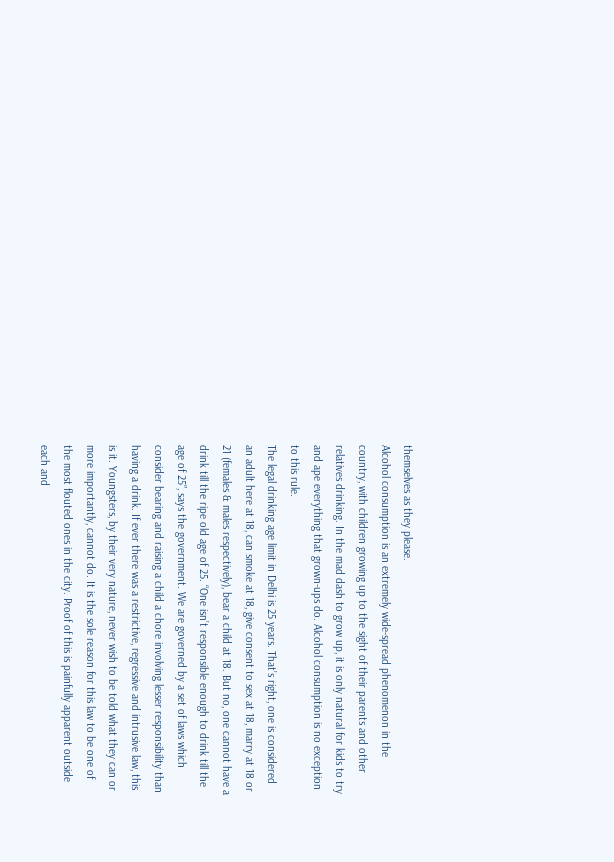themselves as they please.
Alcohol consumption is an extremely wide-spread phenomenon in the country, with children growing up to the sight of their parents and other relatives drinking. In the mad dash to grow up, it is only natural for kids to try and ape everything that grown-ups do. Alcohol consumption is no exception to this rule.
The legal drinking age limit in Delhi is 25 years. That’s right, one is considered an adult here at 18, can smoke at 18, give consent to sex at 18, marry at 18 or 21 (females & males respectively), bear a child at 18. But no, one cannot have a drink till the ripe old age of 25. “One isn’t responsible enough to drink till the age of 25”, says the government. We are governed by a set of laws which consider bearing and raising a child a chore involving lesser responsibility than having a drink. If ever there was a restrictive, regressive and intrusive law, this is it. Youngsters, by their very nature, never wish to be told what they can or more importantly, cannot do. It is the sole reason for this law to be one of the most flouted ones in the city. Proof of this is painfully apparent outside each and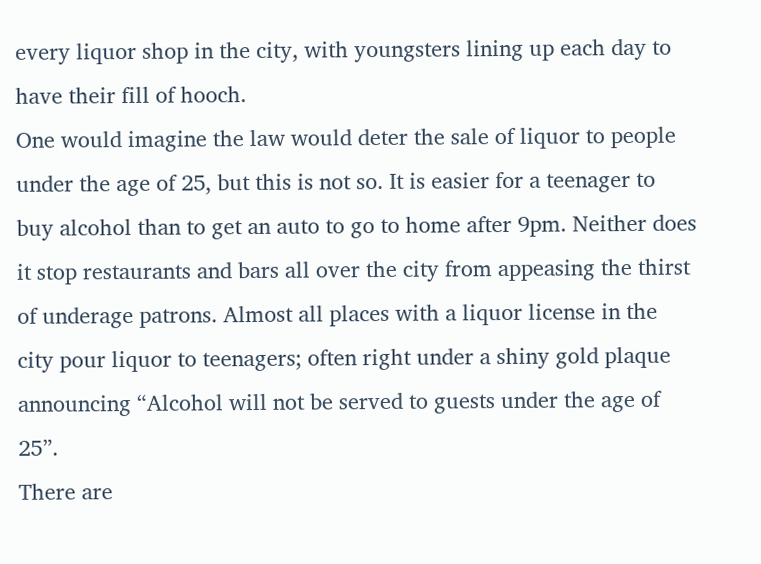every liquor shop in the city, with youngsters lining up each day to have their fill of hooch.
One would imagine the law would deter the sale of liquor to people under the age of 25, but this is not so. It is easier for a teenager to buy alcohol than to get an auto to go to home after 9pm. Neither does it stop restaurants and bars all over the city from appeasing the thirst of underage patrons. Almost all places with a liquor license in the city pour liquor to teenagers; often right under a shiny gold plaque announcing “Alcohol will not be served to guests under the age of 25”.
There are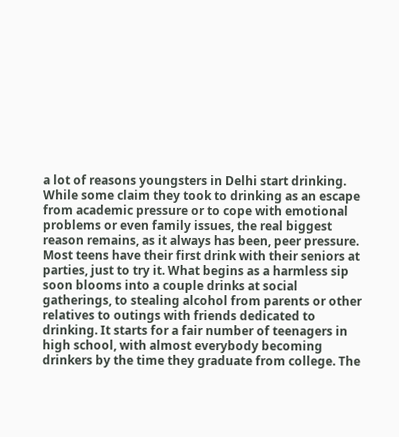a lot of reasons youngsters in Delhi start drinking. While some claim they took to drinking as an escape from academic pressure or to cope with emotional problems or even family issues, the real biggest reason remains, as it always has been, peer pressure. Most teens have their first drink with their seniors at parties, just to try it. What begins as a harmless sip soon blooms into a couple drinks at social gatherings, to stealing alcohol from parents or other relatives to outings with friends dedicated to drinking. It starts for a fair number of teenagers in high school, with almost everybody becoming drinkers by the time they graduate from college. The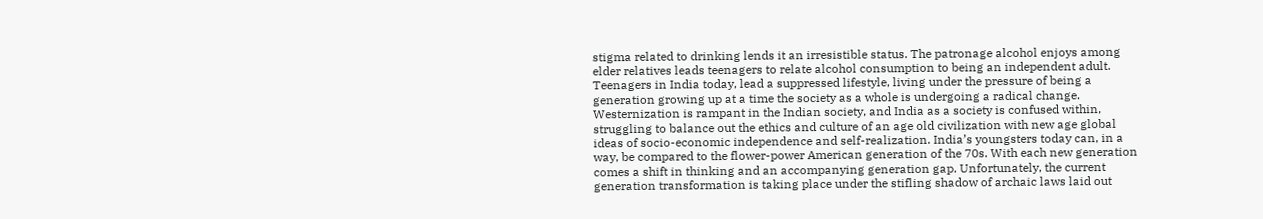stigma related to drinking lends it an irresistible status. The patronage alcohol enjoys among elder relatives leads teenagers to relate alcohol consumption to being an independent adult.
Teenagers in India today, lead a suppressed lifestyle, living under the pressure of being a generation growing up at a time the society as a whole is undergoing a radical change. Westernization is rampant in the Indian society, and India as a society is confused within, struggling to balance out the ethics and culture of an age old civilization with new age global ideas of socio-economic independence and self-realization. India’s youngsters today can, in a way, be compared to the flower-power American generation of the 70s. With each new generation comes a shift in thinking and an accompanying generation gap. Unfortunately, the current generation transformation is taking place under the stifling shadow of archaic laws laid out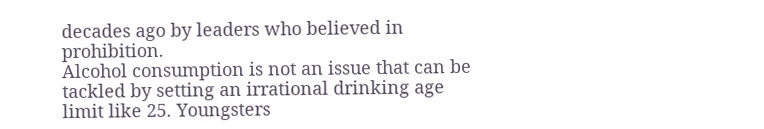decades ago by leaders who believed in prohibition.
Alcohol consumption is not an issue that can be tackled by setting an irrational drinking age limit like 25. Youngsters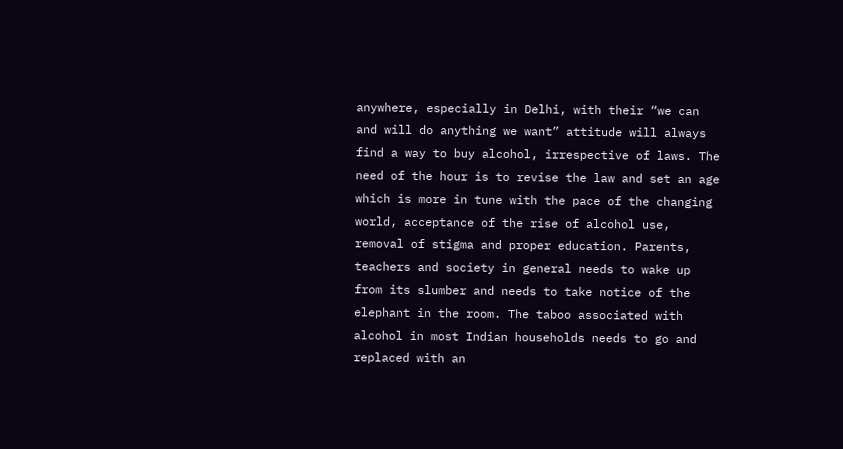anywhere, especially in Delhi, with their “we can and will do anything we want” attitude will always find a way to buy alcohol, irrespective of laws. The need of the hour is to revise the law and set an age which is more in tune with the pace of the changing world, acceptance of the rise of alcohol use, removal of stigma and proper education. Parents, teachers and society in general needs to wake up from its slumber and needs to take notice of the elephant in the room. The taboo associated with alcohol in most Indian households needs to go and replaced with an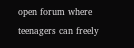open forum where teenagers can freely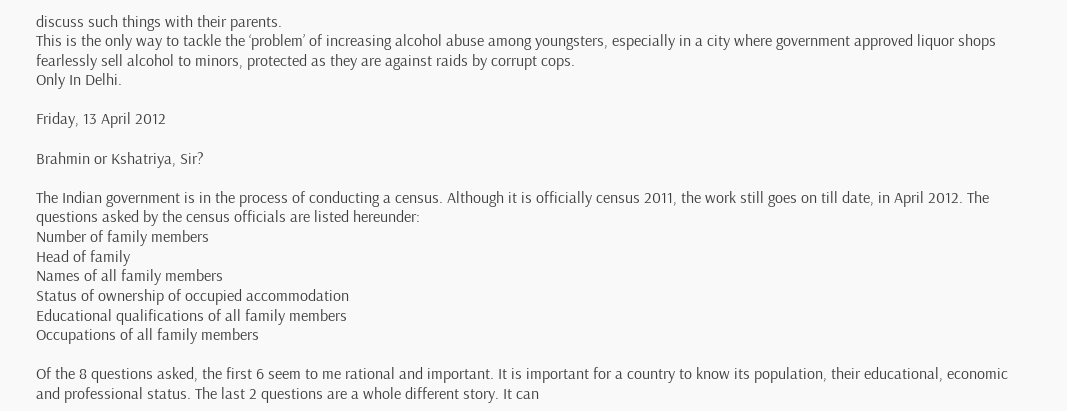discuss such things with their parents.
This is the only way to tackle the ‘problem’ of increasing alcohol abuse among youngsters, especially in a city where government approved liquor shops fearlessly sell alcohol to minors, protected as they are against raids by corrupt cops.
Only In Delhi.

Friday, 13 April 2012

Brahmin or Kshatriya, Sir?

The Indian government is in the process of conducting a census. Although it is officially census 2011, the work still goes on till date, in April 2012. The questions asked by the census officials are listed hereunder:
Number of family members
Head of family
Names of all family members
Status of ownership of occupied accommodation
Educational qualifications of all family members
Occupations of all family members

Of the 8 questions asked, the first 6 seem to me rational and important. It is important for a country to know its population, their educational, economic and professional status. The last 2 questions are a whole different story. It can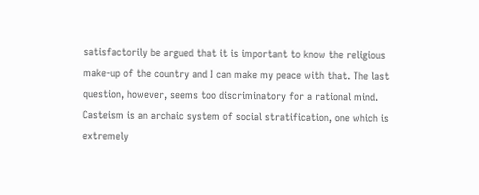satisfactorily be argued that it is important to know the religious make-up of the country and I can make my peace with that. The last question, however, seems too discriminatory for a rational mind. Casteism is an archaic system of social stratification, one which is extremely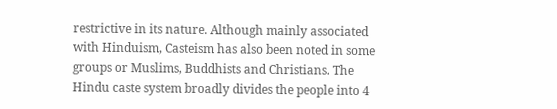restrictive in its nature. Although mainly associated with Hinduism, Casteism has also been noted in some groups or Muslims, Buddhists and Christians. The Hindu caste system broadly divides the people into 4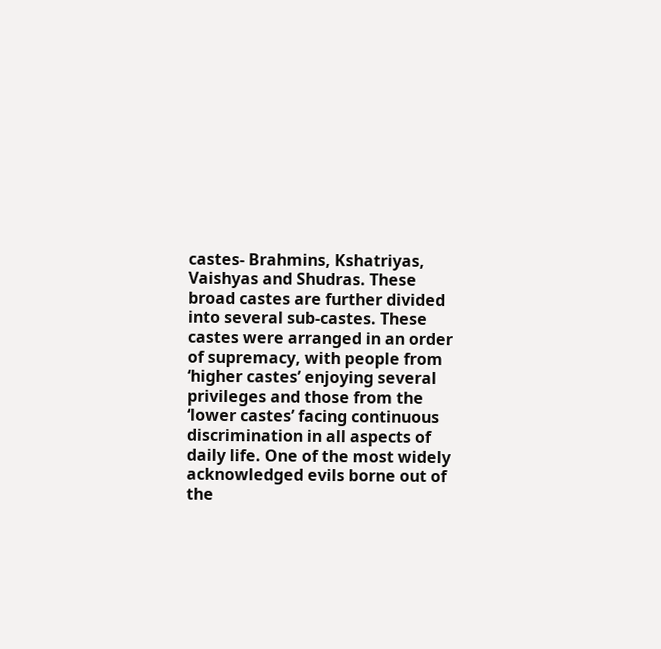castes- Brahmins, Kshatriyas, Vaishyas and Shudras. These broad castes are further divided into several sub-castes. These castes were arranged in an order of supremacy, with people from ‘higher castes’ enjoying several privileges and those from the ‘lower castes’ facing continuous discrimination in all aspects of daily life. One of the most widely acknowledged evils borne out of the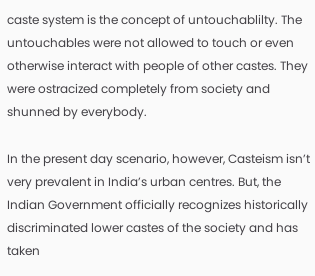caste system is the concept of untouchablilty. The untouchables were not allowed to touch or even otherwise interact with people of other castes. They were ostracized completely from society and shunned by everybody.

In the present day scenario, however, Casteism isn’t very prevalent in India’s urban centres. But, the Indian Government officially recognizes historically discriminated lower castes of the society and has taken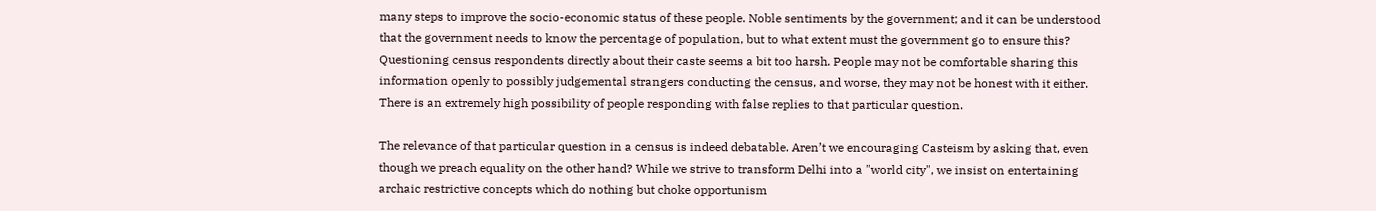many steps to improve the socio-economic status of these people. Noble sentiments by the government; and it can be understood that the government needs to know the percentage of population, but to what extent must the government go to ensure this? Questioning census respondents directly about their caste seems a bit too harsh. People may not be comfortable sharing this information openly to possibly judgemental strangers conducting the census, and worse, they may not be honest with it either. There is an extremely high possibility of people responding with false replies to that particular question.

The relevance of that particular question in a census is indeed debatable. Aren’t we encouraging Casteism by asking that, even though we preach equality on the other hand? While we strive to transform Delhi into a "world city", we insist on entertaining archaic restrictive concepts which do nothing but choke opportunism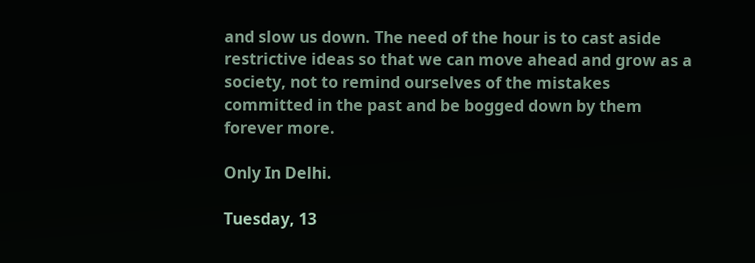and slow us down. The need of the hour is to cast aside restrictive ideas so that we can move ahead and grow as a society, not to remind ourselves of the mistakes committed in the past and be bogged down by them forever more.

Only In Delhi.

Tuesday, 13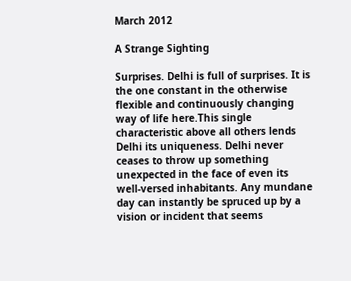March 2012

A Strange Sighting

Surprises. Delhi is full of surprises. It is the one constant in the otherwise flexible and continuously changing way of life here.This single characteristic above all others lends Delhi its uniqueness. Delhi never ceases to throw up something unexpected in the face of even its well-versed inhabitants. Any mundane day can instantly be spruced up by a vision or incident that seems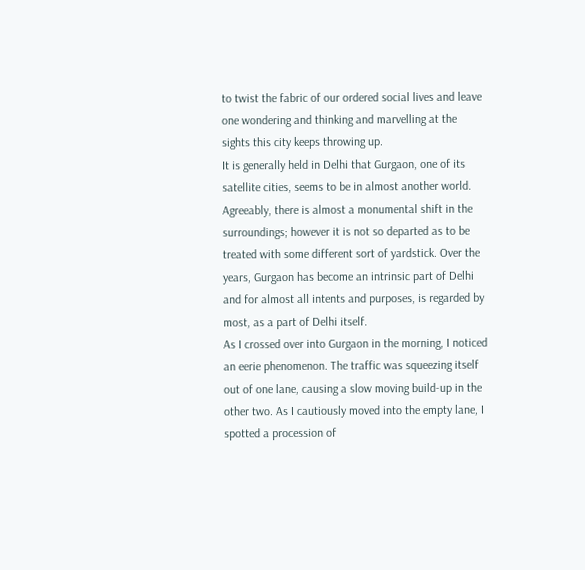to twist the fabric of our ordered social lives and leave one wondering and thinking and marvelling at the sights this city keeps throwing up.
It is generally held in Delhi that Gurgaon, one of its satellite cities, seems to be in almost another world. Agreeably, there is almost a monumental shift in the surroundings; however it is not so departed as to be treated with some different sort of yardstick. Over the years, Gurgaon has become an intrinsic part of Delhi and for almost all intents and purposes, is regarded by most, as a part of Delhi itself.
As I crossed over into Gurgaon in the morning, I noticed an eerie phenomenon. The traffic was squeezing itself out of one lane, causing a slow moving build-up in the other two. As I cautiously moved into the empty lane, I spotted a procession of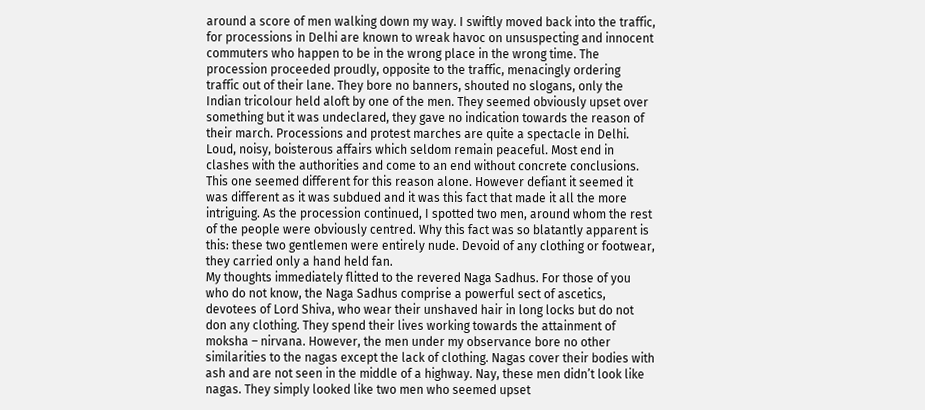around a score of men walking down my way. I swiftly moved back into the traffic, for processions in Delhi are known to wreak havoc on unsuspecting and innocent commuters who happen to be in the wrong place in the wrong time. The procession proceeded proudly, opposite to the traffic, menacingly ordering traffic out of their lane. They bore no banners, shouted no slogans, only the Indian tricolour held aloft by one of the men. They seemed obviously upset over something but it was undeclared, they gave no indication towards the reason of their march. Processions and protest marches are quite a spectacle in Delhi. Loud, noisy, boisterous affairs which seldom remain peaceful. Most end in clashes with the authorities and come to an end without concrete conclusions. This one seemed different for this reason alone. However defiant it seemed it was different as it was subdued and it was this fact that made it all the more intriguing. As the procession continued, I spotted two men, around whom the rest of the people were obviously centred. Why this fact was so blatantly apparent is this: these two gentlemen were entirely nude. Devoid of any clothing or footwear, they carried only a hand held fan.
My thoughts immediately flitted to the revered Naga Sadhus. For those of you who do not know, the Naga Sadhus comprise a powerful sect of ascetics, devotees of Lord Shiva, who wear their unshaved hair in long locks but do not don any clothing. They spend their lives working towards the attainment of moksha – nirvana. However, the men under my observance bore no other similarities to the nagas except the lack of clothing. Nagas cover their bodies with ash and are not seen in the middle of a highway. Nay, these men didn’t look like nagas. They simply looked like two men who seemed upset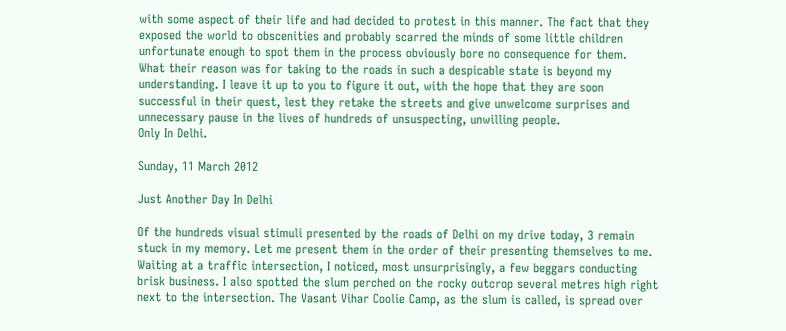with some aspect of their life and had decided to protest in this manner. The fact that they exposed the world to obscenities and probably scarred the minds of some little children unfortunate enough to spot them in the process obviously bore no consequence for them.
What their reason was for taking to the roads in such a despicable state is beyond my understanding. I leave it up to you to figure it out, with the hope that they are soon successful in their quest, lest they retake the streets and give unwelcome surprises and unnecessary pause in the lives of hundreds of unsuspecting, unwilling people.
Only In Delhi.

Sunday, 11 March 2012

Just Another Day In Delhi

Of the hundreds visual stimuli presented by the roads of Delhi on my drive today, 3 remain stuck in my memory. Let me present them in the order of their presenting themselves to me.
Waiting at a traffic intersection, I noticed, most unsurprisingly, a few beggars conducting brisk business. I also spotted the slum perched on the rocky outcrop several metres high right next to the intersection. The Vasant Vihar Coolie Camp, as the slum is called, is spread over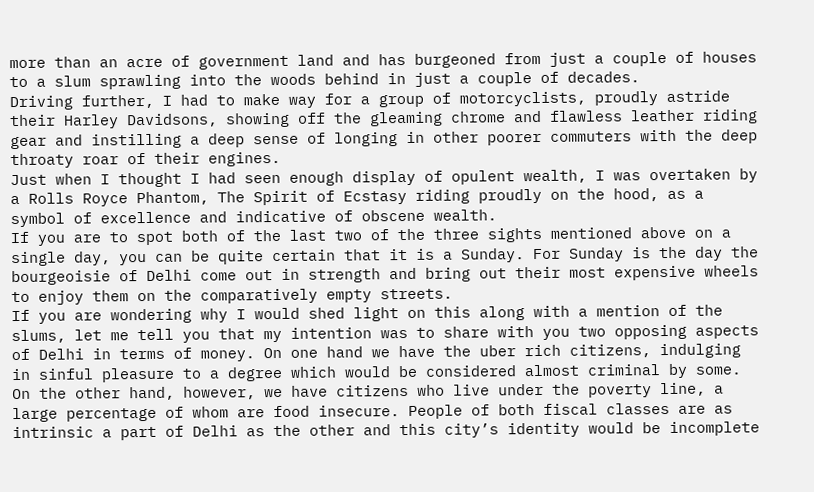more than an acre of government land and has burgeoned from just a couple of houses to a slum sprawling into the woods behind in just a couple of decades.
Driving further, I had to make way for a group of motorcyclists, proudly astride their Harley Davidsons, showing off the gleaming chrome and flawless leather riding gear and instilling a deep sense of longing in other poorer commuters with the deep throaty roar of their engines.
Just when I thought I had seen enough display of opulent wealth, I was overtaken by a Rolls Royce Phantom, The Spirit of Ecstasy riding proudly on the hood, as a symbol of excellence and indicative of obscene wealth.
If you are to spot both of the last two of the three sights mentioned above on a single day, you can be quite certain that it is a Sunday. For Sunday is the day the bourgeoisie of Delhi come out in strength and bring out their most expensive wheels to enjoy them on the comparatively empty streets.
If you are wondering why I would shed light on this along with a mention of the slums, let me tell you that my intention was to share with you two opposing aspects of Delhi in terms of money. On one hand we have the uber rich citizens, indulging in sinful pleasure to a degree which would be considered almost criminal by some. On the other hand, however, we have citizens who live under the poverty line, a large percentage of whom are food insecure. People of both fiscal classes are as intrinsic a part of Delhi as the other and this city’s identity would be incomplete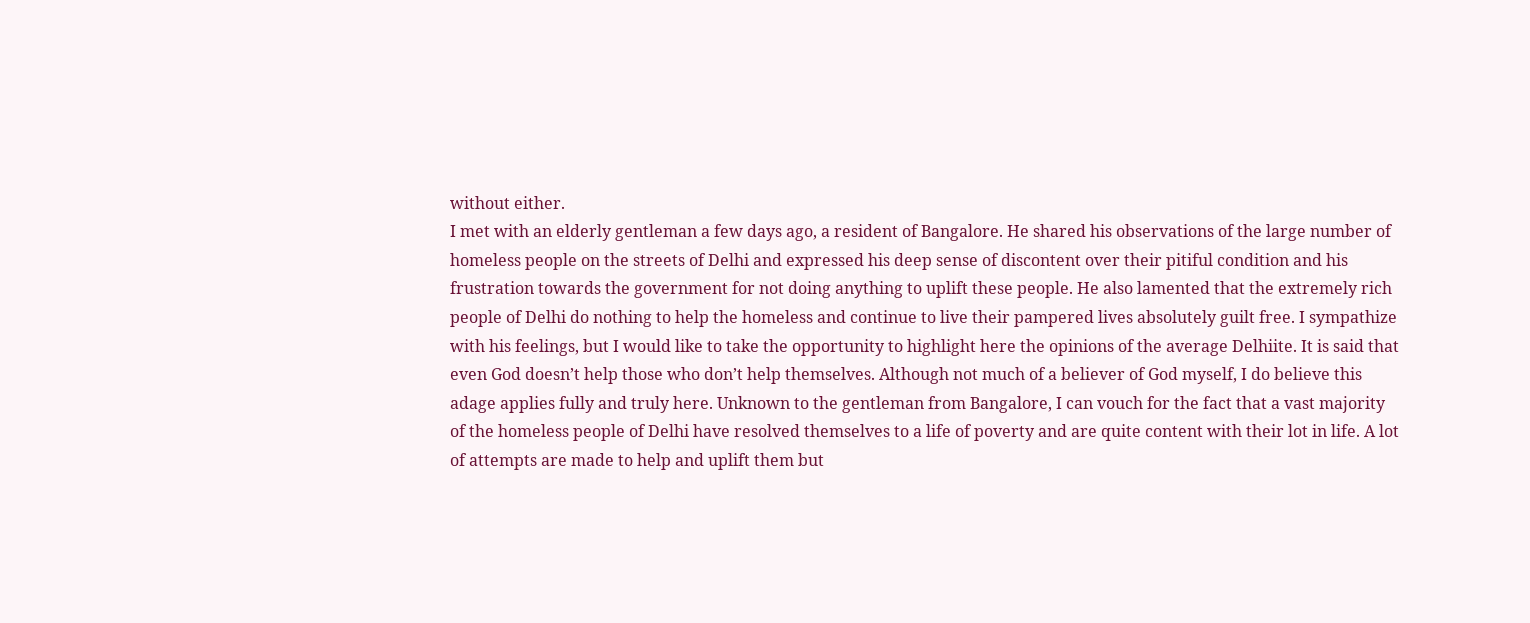without either.
I met with an elderly gentleman a few days ago, a resident of Bangalore. He shared his observations of the large number of homeless people on the streets of Delhi and expressed his deep sense of discontent over their pitiful condition and his frustration towards the government for not doing anything to uplift these people. He also lamented that the extremely rich people of Delhi do nothing to help the homeless and continue to live their pampered lives absolutely guilt free. I sympathize with his feelings, but I would like to take the opportunity to highlight here the opinions of the average Delhiite. It is said that even God doesn’t help those who don’t help themselves. Although not much of a believer of God myself, I do believe this adage applies fully and truly here. Unknown to the gentleman from Bangalore, I can vouch for the fact that a vast majority of the homeless people of Delhi have resolved themselves to a life of poverty and are quite content with their lot in life. A lot of attempts are made to help and uplift them but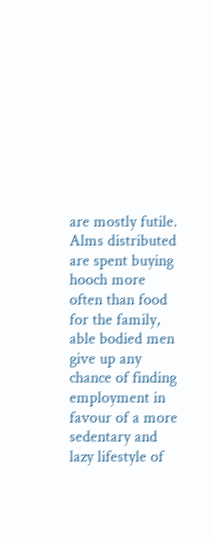are mostly futile. Alms distributed are spent buying hooch more often than food for the family, able bodied men give up any chance of finding employment in favour of a more sedentary and lazy lifestyle of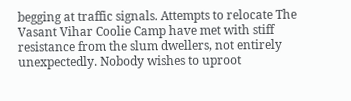begging at traffic signals. Attempts to relocate The Vasant Vihar Coolie Camp have met with stiff resistance from the slum dwellers, not entirely unexpectedly. Nobody wishes to uproot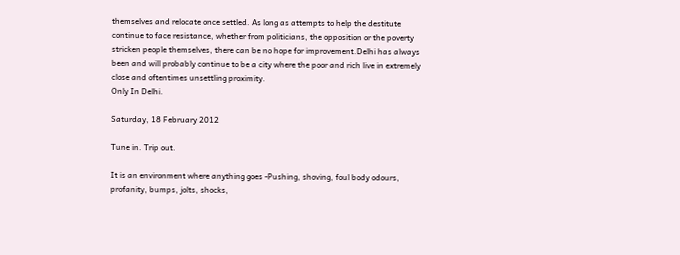themselves and relocate once settled. As long as attempts to help the destitute continue to face resistance, whether from politicians, the opposition or the poverty stricken people themselves, there can be no hope for improvement.Delhi has always been and will probably continue to be a city where the poor and rich live in extremely close and oftentimes unsettling proximity.
Only In Delhi.

Saturday, 18 February 2012

Tune in. Trip out.

It is an environment where anything goes -Pushing, shoving, foul body odours, profanity, bumps, jolts, shocks,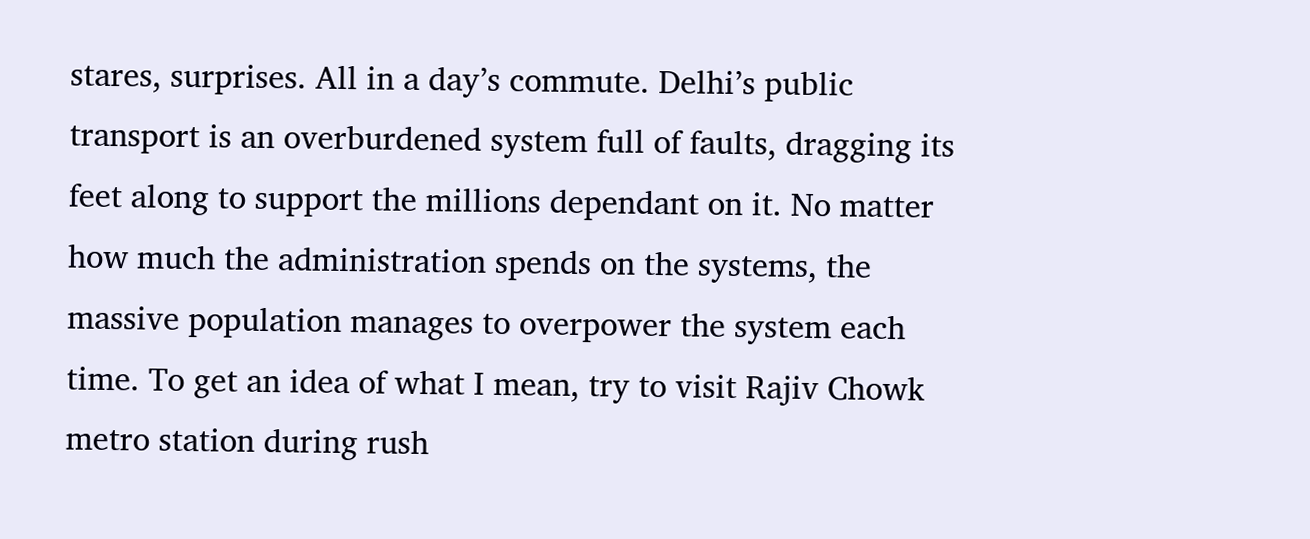stares, surprises. All in a day’s commute. Delhi’s public transport is an overburdened system full of faults, dragging its feet along to support the millions dependant on it. No matter how much the administration spends on the systems, the massive population manages to overpower the system each time. To get an idea of what I mean, try to visit Rajiv Chowk metro station during rush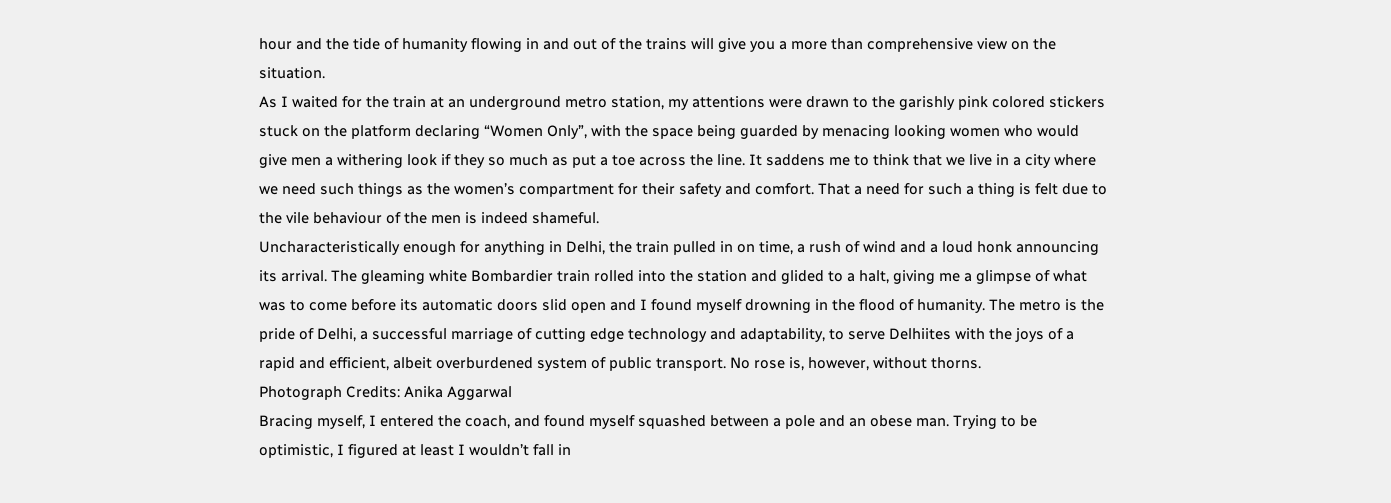hour and the tide of humanity flowing in and out of the trains will give you a more than comprehensive view on the situation.
As I waited for the train at an underground metro station, my attentions were drawn to the garishly pink colored stickers stuck on the platform declaring “Women Only”, with the space being guarded by menacing looking women who would give men a withering look if they so much as put a toe across the line. It saddens me to think that we live in a city where we need such things as the women’s compartment for their safety and comfort. That a need for such a thing is felt due to the vile behaviour of the men is indeed shameful.
Uncharacteristically enough for anything in Delhi, the train pulled in on time, a rush of wind and a loud honk announcing its arrival. The gleaming white Bombardier train rolled into the station and glided to a halt, giving me a glimpse of what was to come before its automatic doors slid open and I found myself drowning in the flood of humanity. The metro is the pride of Delhi, a successful marriage of cutting edge technology and adaptability, to serve Delhiites with the joys of a rapid and efficient, albeit overburdened system of public transport. No rose is, however, without thorns.
Photograph Credits: Anika Aggarwal
Bracing myself, I entered the coach, and found myself squashed between a pole and an obese man. Trying to be optimistic, I figured at least I wouldn’t fall in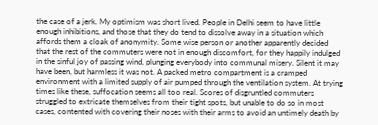the case of a jerk. My optimism was short lived. People in Delhi seem to have little enough inhibitions, and those that they do tend to dissolve away in a situation which affords them a cloak of anonymity. Some wise person or another apparently decided that the rest of the commuters were not in enough discomfort, for they happily indulged in the sinful joy of passing wind, plunging everybody into communal misery. Silent it may have been, but harmless it was not. A packed metro compartment is a cramped environment with a limited supply of air pumped through the ventilation system. At trying times like these, suffocation seems all too real. Scores of disgruntled commuters struggled to extricate themselves from their tight spots, but unable to do so in most cases, contented with covering their noses with their arms to avoid an untimely death by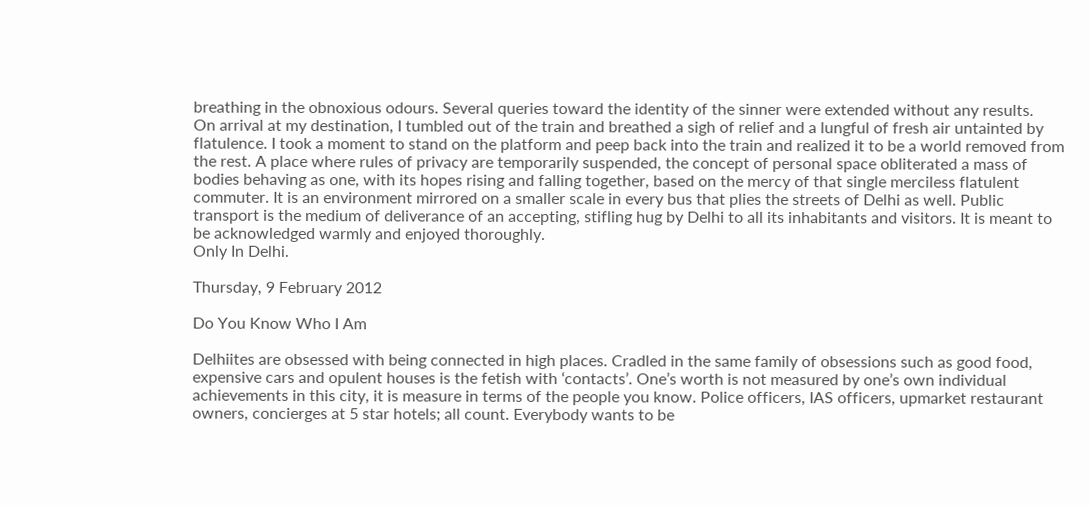breathing in the obnoxious odours. Several queries toward the identity of the sinner were extended without any results.
On arrival at my destination, I tumbled out of the train and breathed a sigh of relief and a lungful of fresh air untainted by flatulence. I took a moment to stand on the platform and peep back into the train and realized it to be a world removed from the rest. A place where rules of privacy are temporarily suspended, the concept of personal space obliterated a mass of bodies behaving as one, with its hopes rising and falling together, based on the mercy of that single merciless flatulent commuter. It is an environment mirrored on a smaller scale in every bus that plies the streets of Delhi as well. Public transport is the medium of deliverance of an accepting, stifling hug by Delhi to all its inhabitants and visitors. It is meant to be acknowledged warmly and enjoyed thoroughly.
Only In Delhi.

Thursday, 9 February 2012

Do You Know Who I Am

Delhiites are obsessed with being connected in high places. Cradled in the same family of obsessions such as good food, expensive cars and opulent houses is the fetish with ‘contacts’. One’s worth is not measured by one’s own individual achievements in this city, it is measure in terms of the people you know. Police officers, IAS officers, upmarket restaurant owners, concierges at 5 star hotels; all count. Everybody wants to be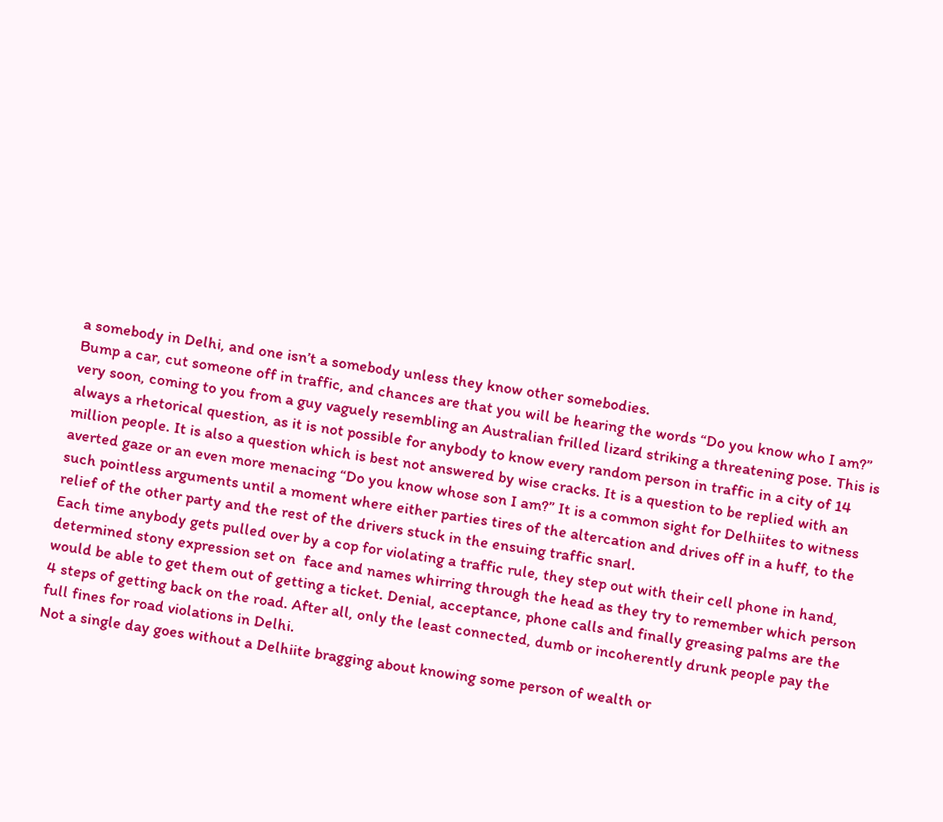a somebody in Delhi, and one isn’t a somebody unless they know other somebodies.
Bump a car, cut someone off in traffic, and chances are that you will be hearing the words “Do you know who I am?” very soon, coming to you from a guy vaguely resembling an Australian frilled lizard striking a threatening pose. This is always a rhetorical question, as it is not possible for anybody to know every random person in traffic in a city of 14 million people. It is also a question which is best not answered by wise cracks. It is a question to be replied with an averted gaze or an even more menacing “Do you know whose son I am?” It is a common sight for Delhiites to witness such pointless arguments until a moment where either parties tires of the altercation and drives off in a huff, to the relief of the other party and the rest of the drivers stuck in the ensuing traffic snarl.
Each time anybody gets pulled over by a cop for violating a traffic rule, they step out with their cell phone in hand, determined stony expression set on  face and names whirring through the head as they try to remember which person would be able to get them out of getting a ticket. Denial, acceptance, phone calls and finally greasing palms are the 4 steps of getting back on the road. After all, only the least connected, dumb or incoherently drunk people pay the full fines for road violations in Delhi.
Not a single day goes without a Delhiite bragging about knowing some person of wealth or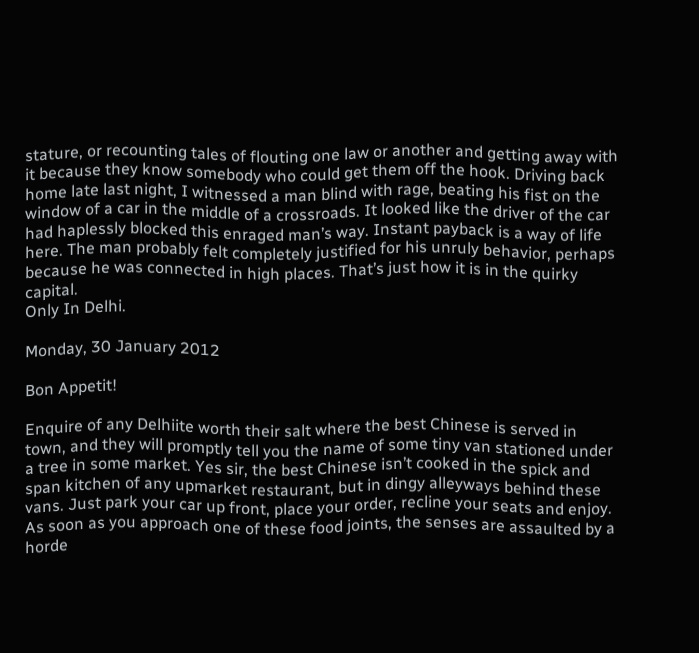stature, or recounting tales of flouting one law or another and getting away with it because they know somebody who could get them off the hook. Driving back home late last night, I witnessed a man blind with rage, beating his fist on the window of a car in the middle of a crossroads. It looked like the driver of the car had haplessly blocked this enraged man’s way. Instant payback is a way of life here. The man probably felt completely justified for his unruly behavior, perhaps because he was connected in high places. That’s just how it is in the quirky capital.
Only In Delhi.

Monday, 30 January 2012

Bon Appetit!

Enquire of any Delhiite worth their salt where the best Chinese is served in town, and they will promptly tell you the name of some tiny van stationed under a tree in some market. Yes sir, the best Chinese isn’t cooked in the spick and span kitchen of any upmarket restaurant, but in dingy alleyways behind these vans. Just park your car up front, place your order, recline your seats and enjoy.
As soon as you approach one of these food joints, the senses are assaulted by a horde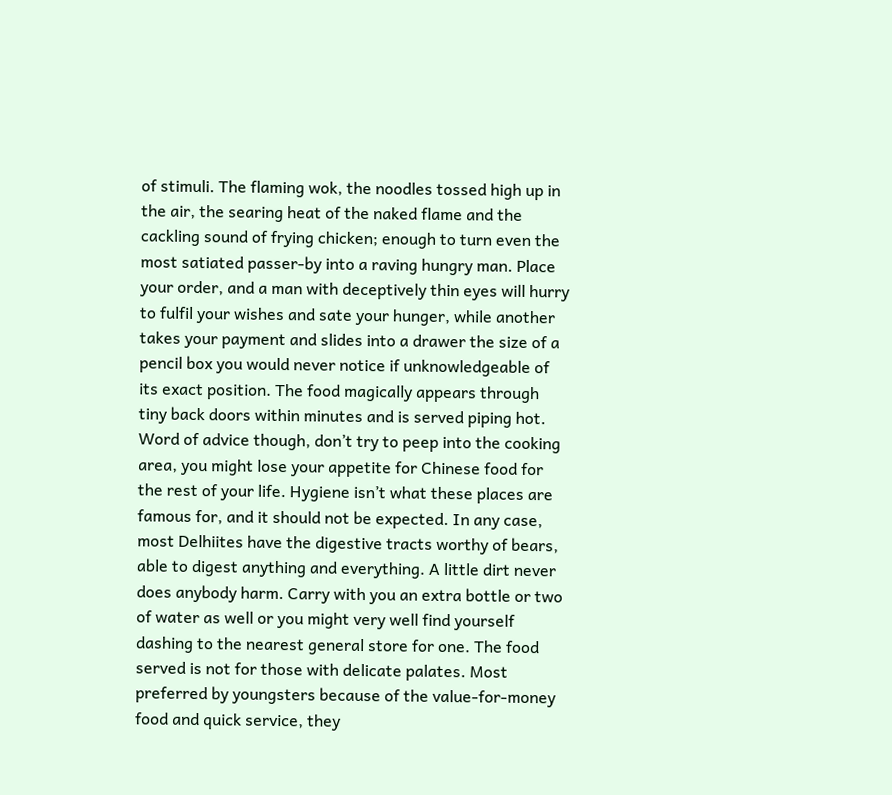of stimuli. The flaming wok, the noodles tossed high up in the air, the searing heat of the naked flame and the cackling sound of frying chicken; enough to turn even the most satiated passer-by into a raving hungry man. Place your order, and a man with deceptively thin eyes will hurry to fulfil your wishes and sate your hunger, while another takes your payment and slides into a drawer the size of a pencil box you would never notice if unknowledgeable of its exact position. The food magically appears through tiny back doors within minutes and is served piping hot.
Word of advice though, don’t try to peep into the cooking area, you might lose your appetite for Chinese food for the rest of your life. Hygiene isn’t what these places are famous for, and it should not be expected. In any case, most Delhiites have the digestive tracts worthy of bears, able to digest anything and everything. A little dirt never does anybody harm. Carry with you an extra bottle or two of water as well or you might very well find yourself dashing to the nearest general store for one. The food served is not for those with delicate palates. Most preferred by youngsters because of the value-for-money food and quick service, they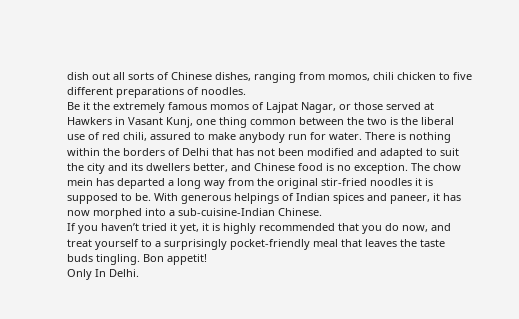dish out all sorts of Chinese dishes, ranging from momos, chili chicken to five different preparations of noodles.
Be it the extremely famous momos of Lajpat Nagar, or those served at Hawkers in Vasant Kunj, one thing common between the two is the liberal use of red chili, assured to make anybody run for water. There is nothing within the borders of Delhi that has not been modified and adapted to suit the city and its dwellers better, and Chinese food is no exception. The chow mein has departed a long way from the original stir-fried noodles it is supposed to be. With generous helpings of Indian spices and paneer, it has now morphed into a sub-cuisine-Indian Chinese.
If you haven’t tried it yet, it is highly recommended that you do now, and treat yourself to a surprisingly pocket-friendly meal that leaves the taste buds tingling. Bon appetit!
Only In Delhi.